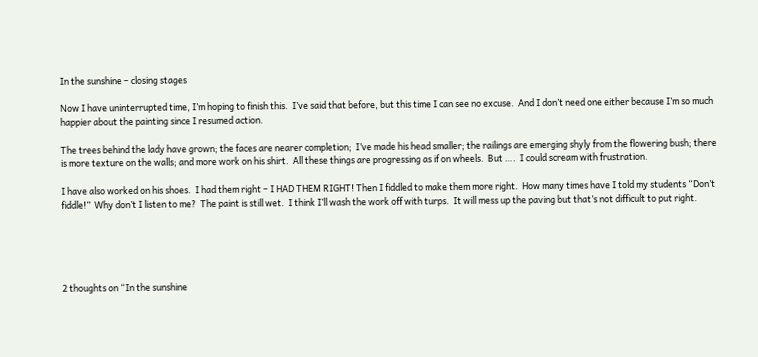In the sunshine – closing stages

Now I have uninterrupted time, I’m hoping to finish this.  I’ve said that before, but this time I can see no excuse.  And I don’t need one either because I’m so much happier about the painting since I resumed action.

The trees behind the lady have grown; the faces are nearer completion;  I’ve made his head smaller; the railings are emerging shyly from the flowering bush; there is more texture on the walls; and more work on his shirt.  All these things are progressing as if on wheels.  But ….  I could scream with frustration.

I have also worked on his shoes.  I had them right – I HAD THEM RIGHT! Then I fiddled to make them more right.  How many times have I told my students “Don’t fiddle!”  Why don’t I listen to me?  The paint is still wet.  I think I’ll wash the work off with turps.  It will mess up the paving but that’s not difficult to put right.





2 thoughts on “In the sunshine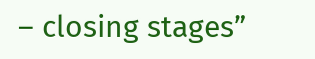– closing stages”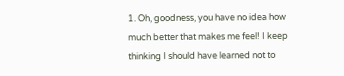1. Oh, goodness, you have no idea how much better that makes me feel! I keep thinking I should have learned not to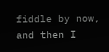fiddle by now, and then I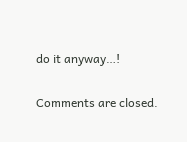do it anyway…!

Comments are closed.